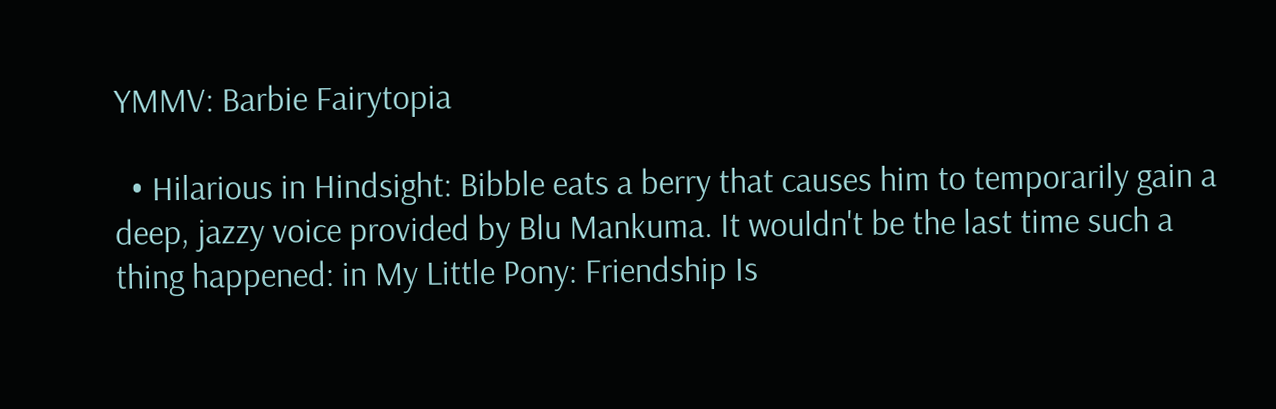YMMV: Barbie Fairytopia

  • Hilarious in Hindsight: Bibble eats a berry that causes him to temporarily gain a deep, jazzy voice provided by Blu Mankuma. It wouldn't be the last time such a thing happened: in My Little Pony: Friendship Is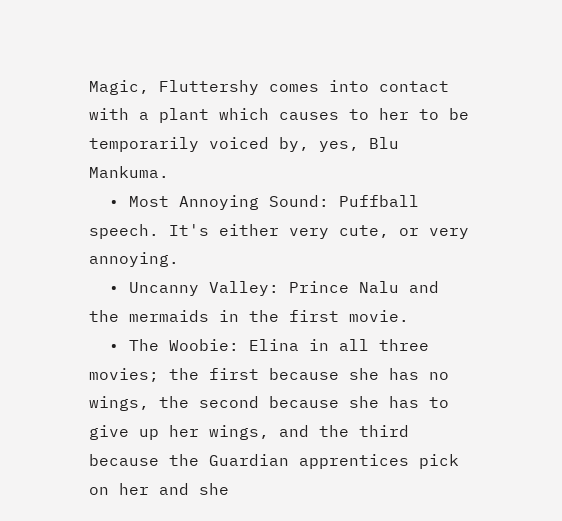Magic, Fluttershy comes into contact with a plant which causes to her to be temporarily voiced by, yes, Blu Mankuma.
  • Most Annoying Sound: Puffball speech. It's either very cute, or very annoying.
  • Uncanny Valley: Prince Nalu and the mermaids in the first movie.
  • The Woobie: Elina in all three movies; the first because she has no wings, the second because she has to give up her wings, and the third because the Guardian apprentices pick on her and she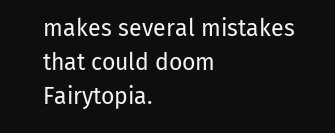makes several mistakes that could doom Fairytopia.